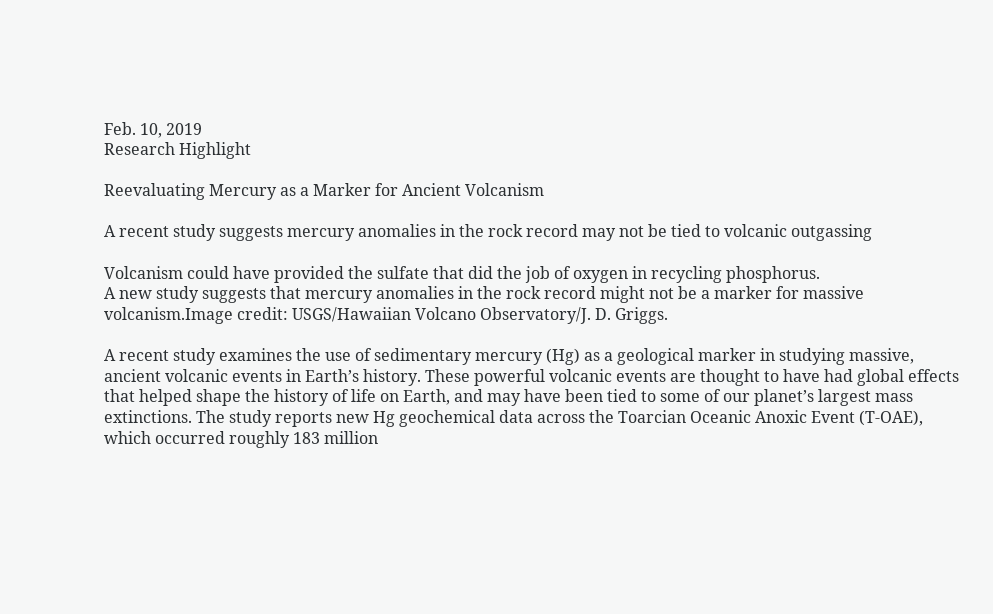Feb. 10, 2019
Research Highlight

Reevaluating Mercury as a Marker for Ancient Volcanism

A recent study suggests mercury anomalies in the rock record may not be tied to volcanic outgassing

Volcanism could have provided the sulfate that did the job of oxygen in recycling phosphorus.
A new study suggests that mercury anomalies in the rock record might not be a marker for massive volcanism.Image credit: USGS/Hawaiian Volcano Observatory/J. D. Griggs.

A recent study examines the use of sedimentary mercury (Hg) as a geological marker in studying massive, ancient volcanic events in Earth’s history. These powerful volcanic events are thought to have had global effects that helped shape the history of life on Earth, and may have been tied to some of our planet’s largest mass extinctions. The study reports new Hg geochemical data across the Toarcian Oceanic Anoxic Event (T-OAE), which occurred roughly 183 million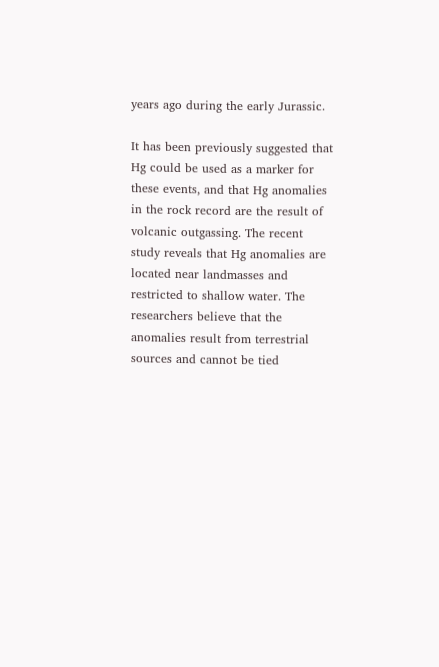years ago during the early Jurassic.

It has been previously suggested that Hg could be used as a marker for these events, and that Hg anomalies in the rock record are the result of volcanic outgassing. The recent study reveals that Hg anomalies are located near landmasses and restricted to shallow water. The researchers believe that the anomalies result from terrestrial sources and cannot be tied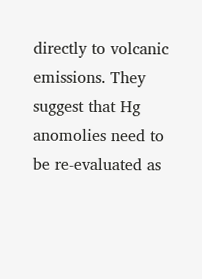directly to volcanic emissions. They suggest that Hg anomolies need to be re-evaluated as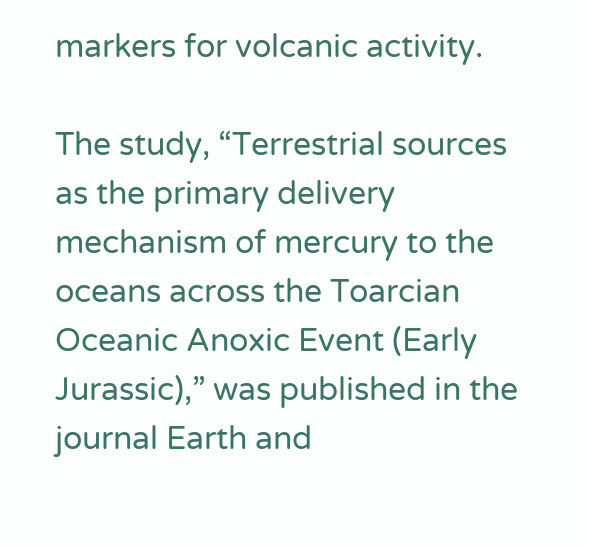markers for volcanic activity.

The study, “Terrestrial sources as the primary delivery mechanism of mercury to the oceans across the Toarcian Oceanic Anoxic Event (Early Jurassic),” was published in the journal Earth and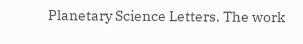Planetary Science Letters. The work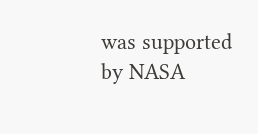was supported by NASA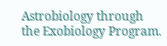Astrobiology through the Exobiology Program.